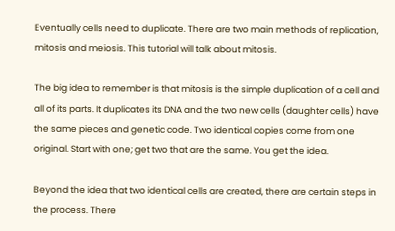Eventually cells need to duplicate. There are two main methods of replication, mitosis and meiosis. This tutorial will talk about mitosis.

The big idea to remember is that mitosis is the simple duplication of a cell and all of its parts. It duplicates its DNA and the two new cells (daughter cells) have the same pieces and genetic code. Two identical copies come from one original. Start with one; get two that are the same. You get the idea.

Beyond the idea that two identical cells are created, there are certain steps in the process. There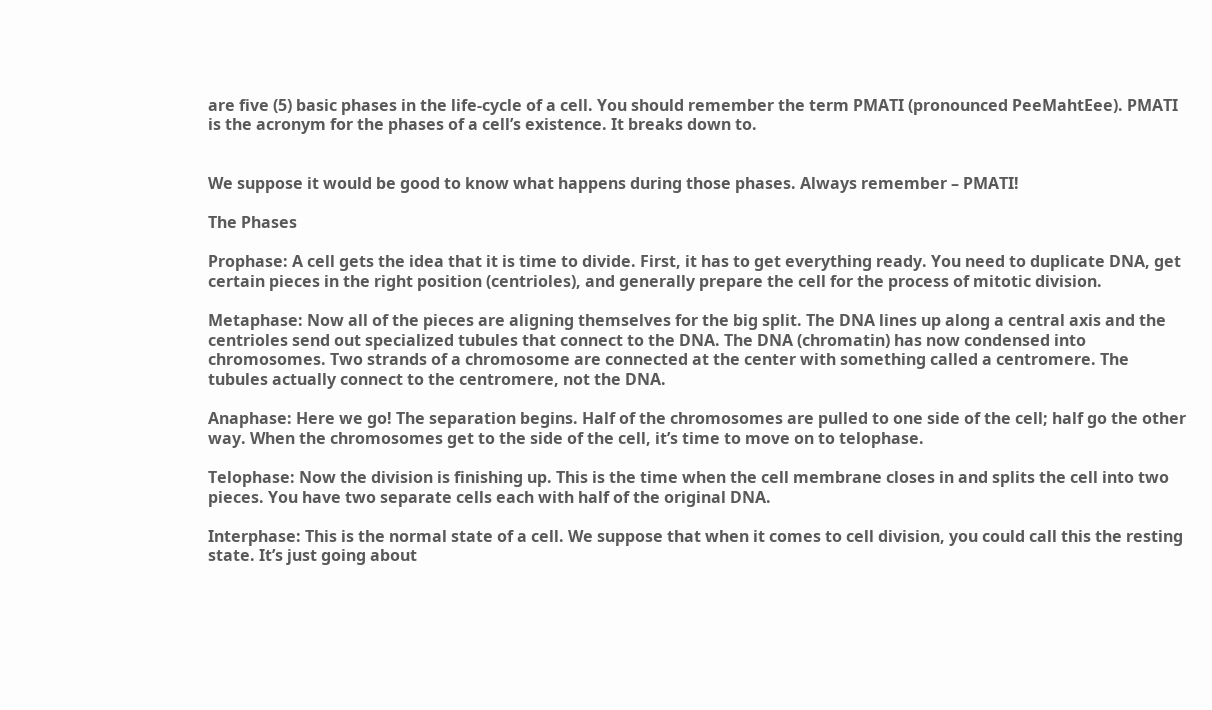are five (5) basic phases in the life-cycle of a cell. You should remember the term PMATI (pronounced PeeMahtEee). PMATI is the acronym for the phases of a cell’s existence. It breaks down to.


We suppose it would be good to know what happens during those phases. Always remember – PMATI!

The Phases

Prophase: A cell gets the idea that it is time to divide. First, it has to get everything ready. You need to duplicate DNA, get certain pieces in the right position (centrioles), and generally prepare the cell for the process of mitotic division.

Metaphase: Now all of the pieces are aligning themselves for the big split. The DNA lines up along a central axis and the centrioles send out specialized tubules that connect to the DNA. The DNA (chromatin) has now condensed into chromosomes. Two strands of a chromosome are connected at the center with something called a centromere. The tubules actually connect to the centromere, not the DNA.

Anaphase: Here we go! The separation begins. Half of the chromosomes are pulled to one side of the cell; half go the other way. When the chromosomes get to the side of the cell, it’s time to move on to telophase.

Telophase: Now the division is finishing up. This is the time when the cell membrane closes in and splits the cell into two pieces. You have two separate cells each with half of the original DNA.

Interphase: This is the normal state of a cell. We suppose that when it comes to cell division, you could call this the resting state. It’s just going about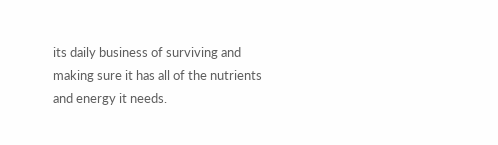its daily business of surviving and making sure it has all of the nutrients and energy it needs.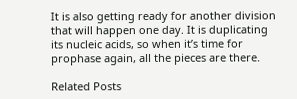It is also getting ready for another division that will happen one day. It is duplicating its nucleic acids, so when it’s time for prophase again, all the pieces are there.

Related Posts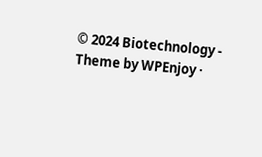© 2024 Biotechnology - Theme by WPEnjoy ·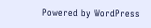Powered by WordPress